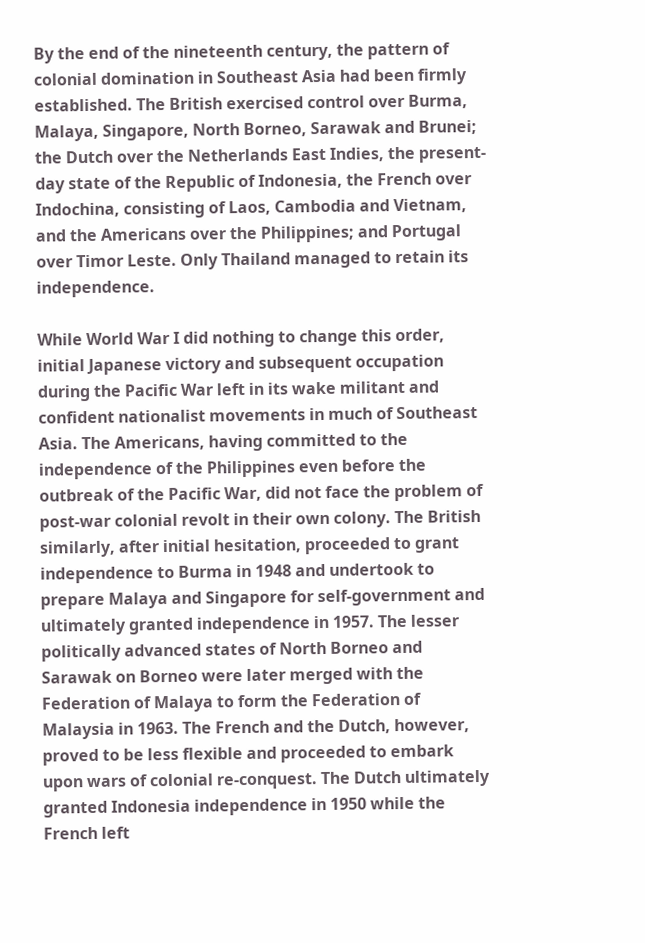By the end of the nineteenth century, the pattern of colonial domination in Southeast Asia had been firmly established. The British exercised control over Burma, Malaya, Singapore, North Borneo, Sarawak and Brunei; the Dutch over the Netherlands East Indies, the present-day state of the Republic of Indonesia, the French over Indochina, consisting of Laos, Cambodia and Vietnam, and the Americans over the Philippines; and Portugal over Timor Leste. Only Thailand managed to retain its independence.

While World War I did nothing to change this order, initial Japanese victory and subsequent occupation during the Pacific War left in its wake militant and confident nationalist movements in much of Southeast Asia. The Americans, having committed to the independence of the Philippines even before the outbreak of the Pacific War, did not face the problem of post-war colonial revolt in their own colony. The British similarly, after initial hesitation, proceeded to grant independence to Burma in 1948 and undertook to prepare Malaya and Singapore for self-government and ultimately granted independence in 1957. The lesser politically advanced states of North Borneo and Sarawak on Borneo were later merged with the Federation of Malaya to form the Federation of Malaysia in 1963. The French and the Dutch, however, proved to be less flexible and proceeded to embark upon wars of colonial re-conquest. The Dutch ultimately granted Indonesia independence in 1950 while the French left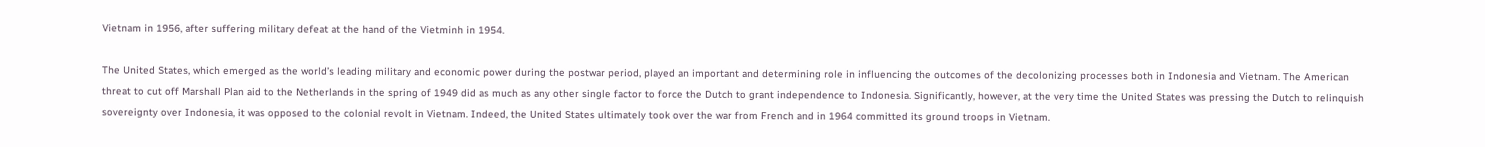Vietnam in 1956, after suffering military defeat at the hand of the Vietminh in 1954.

The United States, which emerged as the world’s leading military and economic power during the postwar period, played an important and determining role in influencing the outcomes of the decolonizing processes both in Indonesia and Vietnam. The American threat to cut off Marshall Plan aid to the Netherlands in the spring of 1949 did as much as any other single factor to force the Dutch to grant independence to Indonesia. Significantly, however, at the very time the United States was pressing the Dutch to relinquish sovereignty over Indonesia, it was opposed to the colonial revolt in Vietnam. Indeed, the United States ultimately took over the war from French and in 1964 committed its ground troops in Vietnam.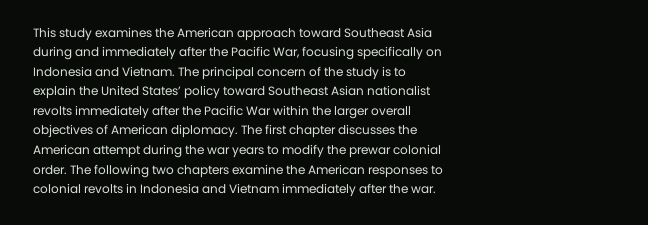This study examines the American approach toward Southeast Asia during and immediately after the Pacific War, focusing specifically on Indonesia and Vietnam. The principal concern of the study is to explain the United States’ policy toward Southeast Asian nationalist revolts immediately after the Pacific War within the larger overall objectives of American diplomacy. The first chapter discusses the American attempt during the war years to modify the prewar colonial order. The following two chapters examine the American responses to colonial revolts in Indonesia and Vietnam immediately after the war.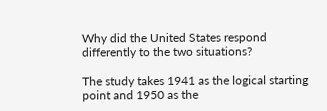Why did the United States respond differently to the two situations?

The study takes 1941 as the logical starting point and 1950 as the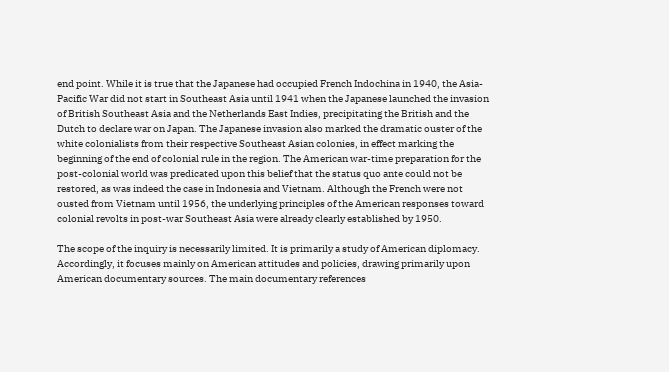end point. While it is true that the Japanese had occupied French Indochina in 1940, the Asia-Pacific War did not start in Southeast Asia until 1941 when the Japanese launched the invasion of British Southeast Asia and the Netherlands East Indies, precipitating the British and the Dutch to declare war on Japan. The Japanese invasion also marked the dramatic ouster of the white colonialists from their respective Southeast Asian colonies, in effect marking the beginning of the end of colonial rule in the region. The American war-time preparation for the post-colonial world was predicated upon this belief that the status quo ante could not be restored, as was indeed the case in Indonesia and Vietnam. Although the French were not ousted from Vietnam until 1956, the underlying principles of the American responses toward colonial revolts in post-war Southeast Asia were already clearly established by 1950.

The scope of the inquiry is necessarily limited. It is primarily a study of American diplomacy. Accordingly, it focuses mainly on American attitudes and policies, drawing primarily upon American documentary sources. The main documentary references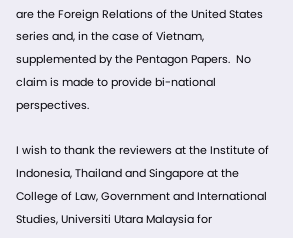are the Foreign Relations of the United States series and, in the case of Vietnam, supplemented by the Pentagon Papers.  No claim is made to provide bi-national perspectives.

I wish to thank the reviewers at the Institute of Indonesia, Thailand and Singapore at the College of Law, Government and International Studies, Universiti Utara Malaysia for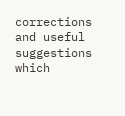corrections and useful suggestions which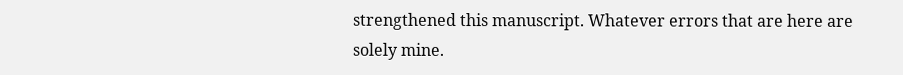strengthened this manuscript. Whatever errors that are here are solely mine.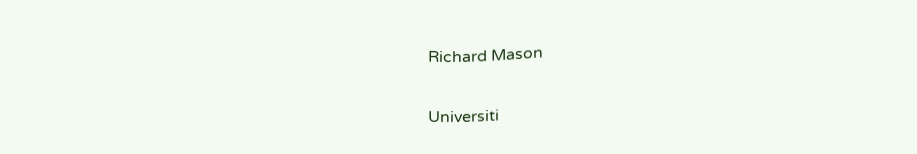Richard Mason

Universiti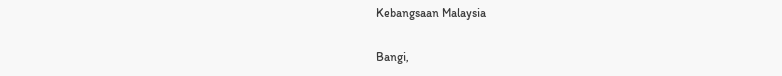Kebangsaan Malaysia

Bangi,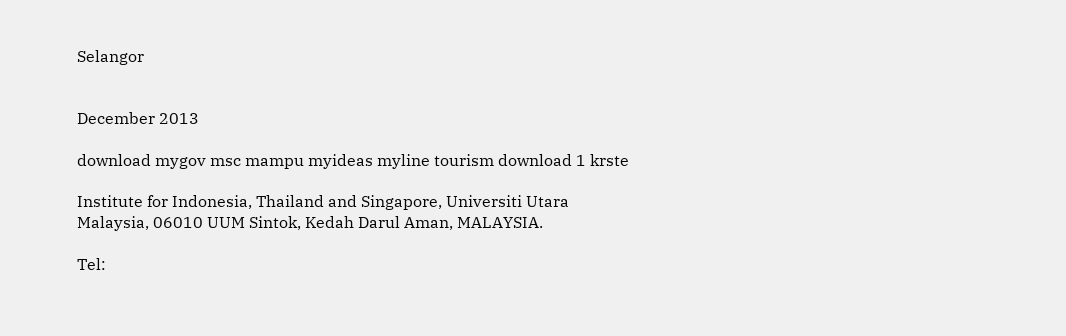Selangor


December 2013

download mygov msc mampu myideas myline tourism download 1 krste

Institute for Indonesia, Thailand and Singapore, Universiti Utara Malaysia, 06010 UUM Sintok, Kedah Darul Aman, MALAYSIA.

Tel: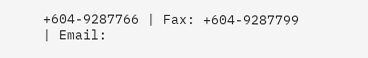+604-9287766 | Fax: +604-9287799 | Email: